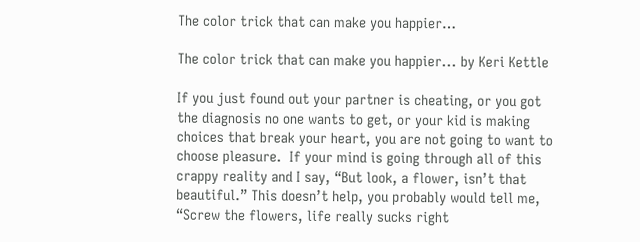The color trick that can make you happier…

The color trick that can make you happier... by Keri Kettle

If you just found out your partner is cheating, or you got the diagnosis no one wants to get, or your kid is making choices that break your heart, you are not going to want to choose pleasure.  If your mind is going through all of this crappy reality and I say, “But look, a flower, isn’t that beautiful.” This doesn’t help, you probably would tell me, “Screw the flowers, life really sucks right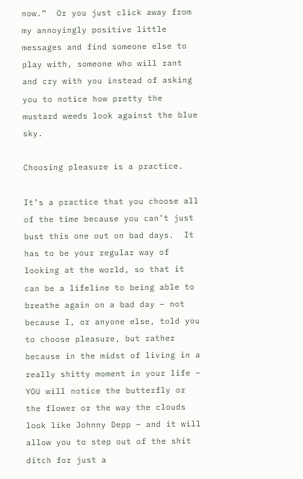now.”  Or you just click away from my annoyingly positive little messages and find someone else to play with, someone who will rant and cry with you instead of asking you to notice how pretty the mustard weeds look against the blue sky.

Choosing pleasure is a practice.

It’s a practice that you choose all of the time because you can’t just bust this one out on bad days.  It has to be your regular way of looking at the world, so that it can be a lifeline to being able to breathe again on a bad day – not because I, or anyone else, told you to choose pleasure, but rather because in the midst of living in a really shitty moment in your life – YOU will notice the butterfly or the flower or the way the clouds look like Johnny Depp – and it will allow you to step out of the shit ditch for just a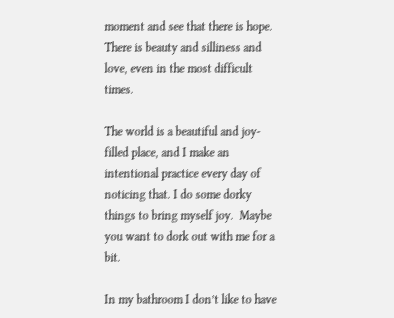moment and see that there is hope.  There is beauty and silliness and love, even in the most difficult times.

The world is a beautiful and joy-filled place, and I make an intentional practice every day of noticing that. I do some dorky things to bring myself joy.  Maybe you want to dork out with me for a bit.

In my bathroom I don’t like to have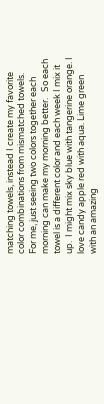matching towels, instead I create my favorite color combinations from mismatched towels.  For me, just seeing two colors together each morning can make my morning better.   So each towel is a different color and each week I mix it up.  I might mix sky blue with tangerine orange. I love candy apple red with aqua. Lime green with an amazing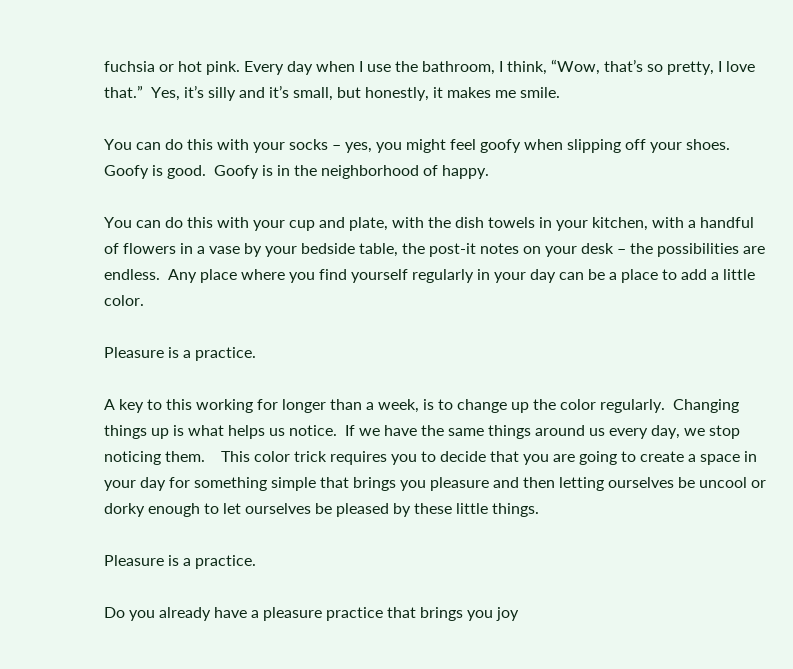fuchsia or hot pink. Every day when I use the bathroom, I think, “Wow, that’s so pretty, I love that.”  Yes, it’s silly and it’s small, but honestly, it makes me smile.

You can do this with your socks – yes, you might feel goofy when slipping off your shoes. Goofy is good.  Goofy is in the neighborhood of happy.

You can do this with your cup and plate, with the dish towels in your kitchen, with a handful of flowers in a vase by your bedside table, the post-it notes on your desk – the possibilities are endless.  Any place where you find yourself regularly in your day can be a place to add a little color.

Pleasure is a practice.

A key to this working for longer than a week, is to change up the color regularly.  Changing things up is what helps us notice.  If we have the same things around us every day, we stop noticing them.    This color trick requires you to decide that you are going to create a space in your day for something simple that brings you pleasure and then letting ourselves be uncool or dorky enough to let ourselves be pleased by these little things.

Pleasure is a practice.

Do you already have a pleasure practice that brings you joy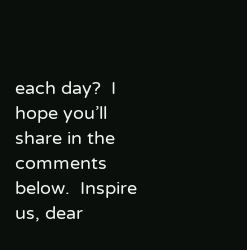each day?  I hope you’ll share in the comments below.  Inspire us, dear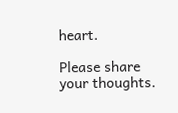heart.

Please share your thoughts.